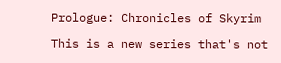Prologue: Chronicles of Skyrim

This is a new series that's not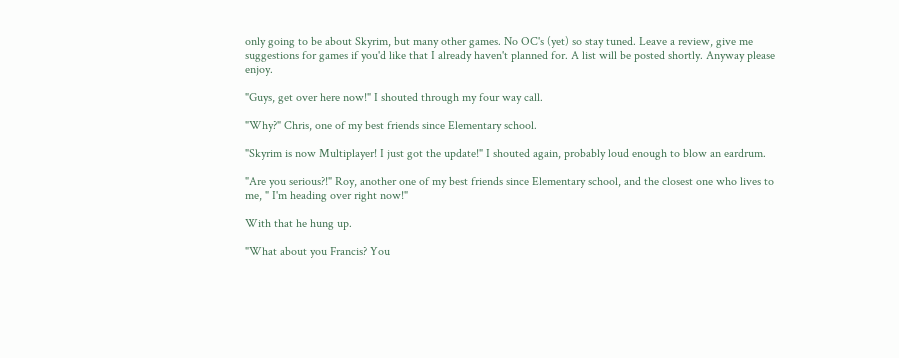only going to be about Skyrim, but many other games. No OC's (yet) so stay tuned. Leave a review, give me suggestions for games if you'd like that I already haven't planned for. A list will be posted shortly. Anyway please enjoy.

"Guys, get over here now!" I shouted through my four way call.

"Why?" Chris, one of my best friends since Elementary school.

"Skyrim is now Multiplayer! I just got the update!" I shouted again, probably loud enough to blow an eardrum.

"Are you serious?!" Roy, another one of my best friends since Elementary school, and the closest one who lives to me, " I'm heading over right now!"

With that he hung up.

"What about you Francis? You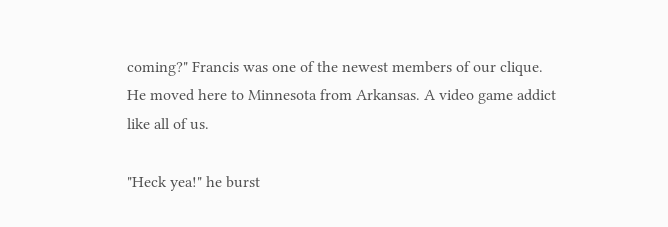coming?" Francis was one of the newest members of our clique. He moved here to Minnesota from Arkansas. A video game addict like all of us.

"Heck yea!" he burst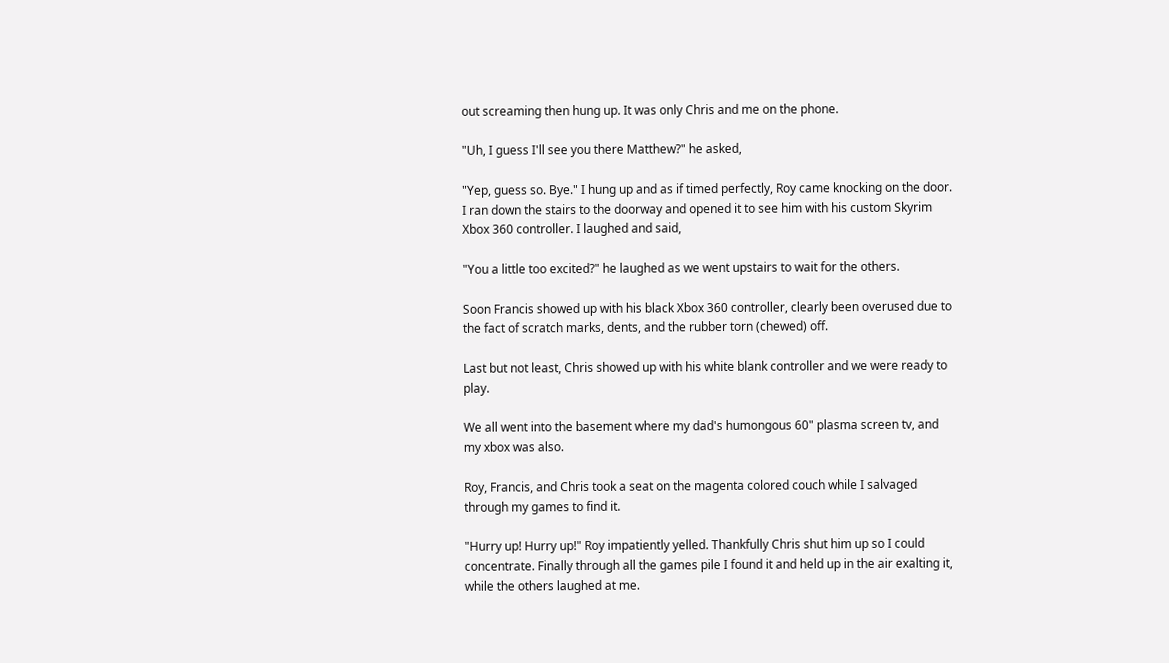out screaming then hung up. It was only Chris and me on the phone.

"Uh, I guess I'll see you there Matthew?" he asked,

"Yep, guess so. Bye." I hung up and as if timed perfectly, Roy came knocking on the door. I ran down the stairs to the doorway and opened it to see him with his custom Skyrim Xbox 360 controller. I laughed and said,

"You a little too excited?" he laughed as we went upstairs to wait for the others.

Soon Francis showed up with his black Xbox 360 controller, clearly been overused due to the fact of scratch marks, dents, and the rubber torn (chewed) off.

Last but not least, Chris showed up with his white blank controller and we were ready to play.

We all went into the basement where my dad's humongous 60" plasma screen tv, and my xbox was also.

Roy, Francis, and Chris took a seat on the magenta colored couch while I salvaged through my games to find it.

"Hurry up! Hurry up!" Roy impatiently yelled. Thankfully Chris shut him up so I could concentrate. Finally through all the games pile I found it and held up in the air exalting it, while the others laughed at me.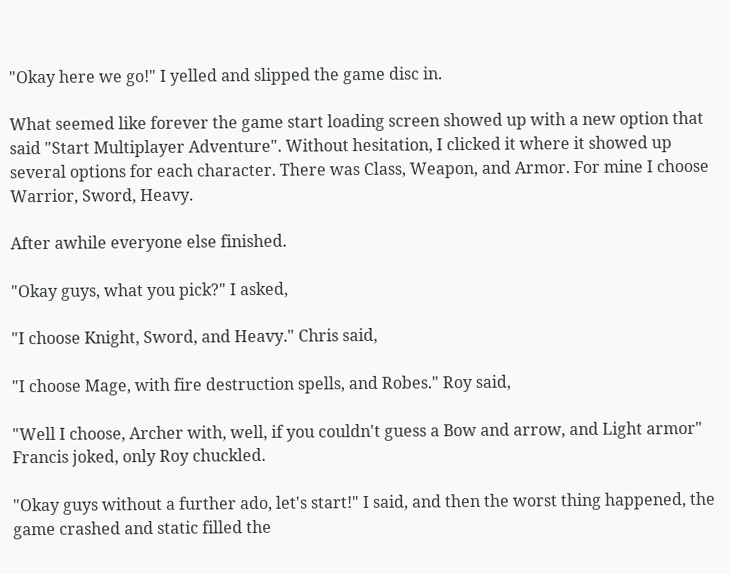"Okay here we go!" I yelled and slipped the game disc in.

What seemed like forever the game start loading screen showed up with a new option that said "Start Multiplayer Adventure". Without hesitation, I clicked it where it showed up several options for each character. There was Class, Weapon, and Armor. For mine I choose Warrior, Sword, Heavy.

After awhile everyone else finished.

"Okay guys, what you pick?" I asked,

"I choose Knight, Sword, and Heavy." Chris said,

"I choose Mage, with fire destruction spells, and Robes." Roy said,

"Well I choose, Archer with, well, if you couldn't guess a Bow and arrow, and Light armor" Francis joked, only Roy chuckled.

"Okay guys without a further ado, let's start!" I said, and then the worst thing happened, the game crashed and static filled the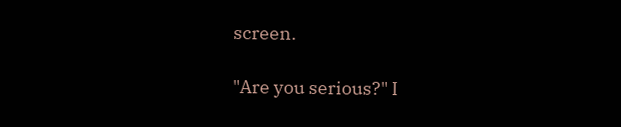screen.

"Are you serious?" I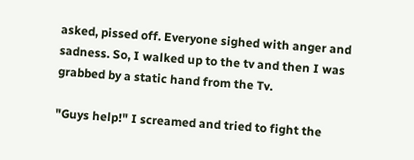asked, pissed off. Everyone sighed with anger and sadness. So, I walked up to the tv and then I was grabbed by a static hand from the Tv.

"Guys help!" I screamed and tried to fight the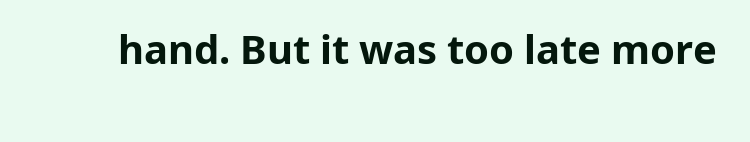hand. But it was too late more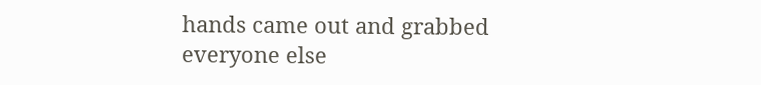hands came out and grabbed everyone else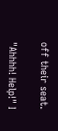off their seat.

"Ahhhh! Help!" I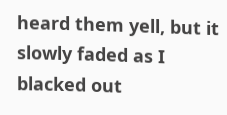heard them yell, but it slowly faded as I blacked out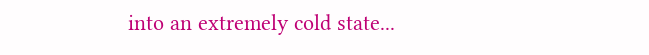into an extremely cold state...